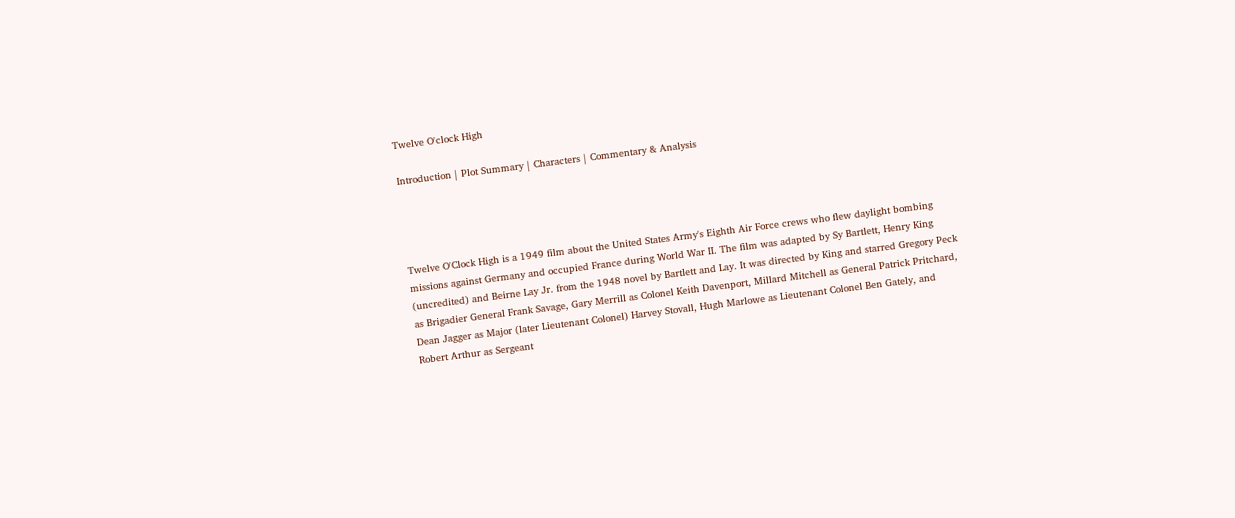Twelve O'clock High

Introduction | Plot Summary | Characters | Commentary & Analysis




Twelve O'Clock High is a 1949 film about the United States Army's Eighth Air Force crews who flew daylight bombing missions against Germany and occupied France during World War II. The film was adapted by Sy Bartlett, Henry King (uncredited) and Beirne Lay Jr. from the 1948 novel by Bartlett and Lay. It was directed by King and starred Gregory Peck as Brigadier General Frank Savage, Gary Merrill as Colonel Keith Davenport, Millard Mitchell as General Patrick Pritchard, Dean Jagger as Major (later Lieutenant Colonel) Harvey Stovall, Hugh Marlowe as Lieutenant Colonel Ben Gately, and Robert Arthur as Sergeant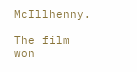McIllhenny.

The film won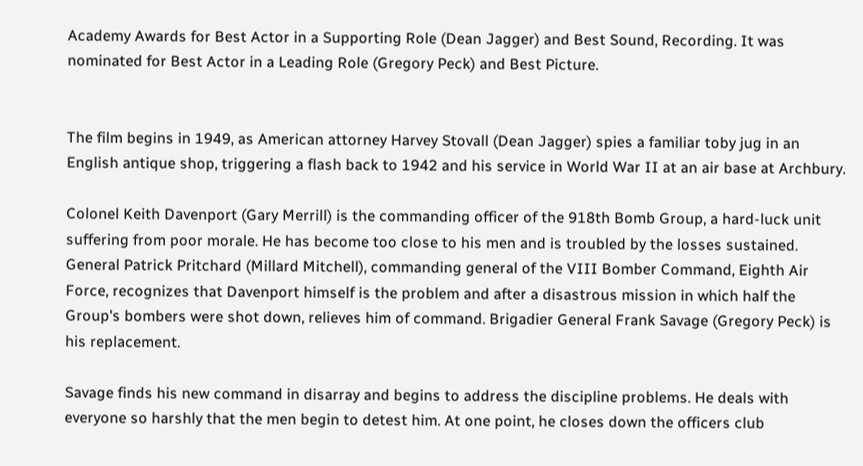Academy Awards for Best Actor in a Supporting Role (Dean Jagger) and Best Sound, Recording. It was nominated for Best Actor in a Leading Role (Gregory Peck) and Best Picture.


The film begins in 1949, as American attorney Harvey Stovall (Dean Jagger) spies a familiar toby jug in an English antique shop, triggering a flash back to 1942 and his service in World War II at an air base at Archbury.

Colonel Keith Davenport (Gary Merrill) is the commanding officer of the 918th Bomb Group, a hard-luck unit suffering from poor morale. He has become too close to his men and is troubled by the losses sustained. General Patrick Pritchard (Millard Mitchell), commanding general of the VIII Bomber Command, Eighth Air Force, recognizes that Davenport himself is the problem and after a disastrous mission in which half the Group's bombers were shot down, relieves him of command. Brigadier General Frank Savage (Gregory Peck) is his replacement.

Savage finds his new command in disarray and begins to address the discipline problems. He deals with everyone so harshly that the men begin to detest him. At one point, he closes down the officers club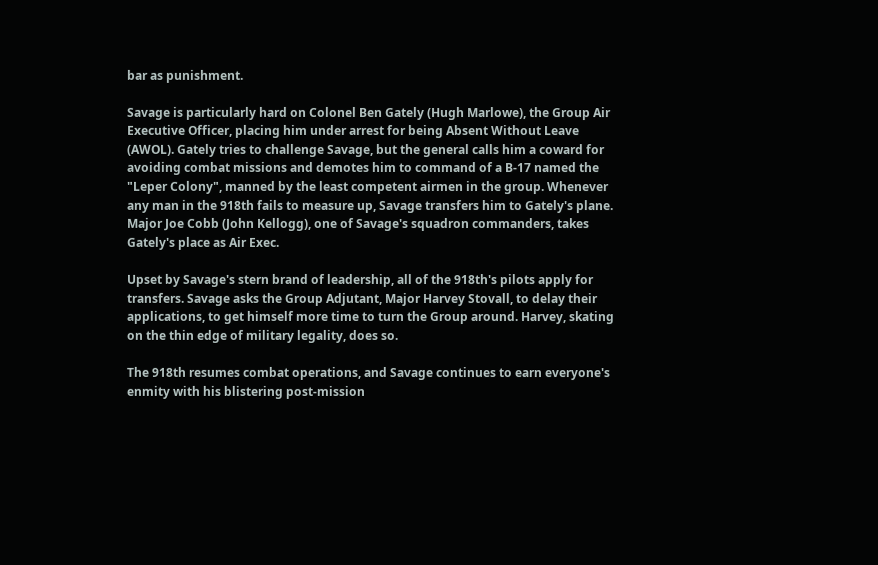bar as punishment.

Savage is particularly hard on Colonel Ben Gately (Hugh Marlowe), the Group Air Executive Officer, placing him under arrest for being Absent Without Leave (AWOL). Gately tries to challenge Savage, but the general calls him a coward for avoiding combat missions and demotes him to command of a B-17 named the "Leper Colony", manned by the least competent airmen in the group. Whenever any man in the 918th fails to measure up, Savage transfers him to Gately's plane. Major Joe Cobb (John Kellogg), one of Savage's squadron commanders, takes Gately's place as Air Exec.

Upset by Savage's stern brand of leadership, all of the 918th's pilots apply for transfers. Savage asks the Group Adjutant, Major Harvey Stovall, to delay their applications, to get himself more time to turn the Group around. Harvey, skating on the thin edge of military legality, does so.

The 918th resumes combat operations, and Savage continues to earn everyone's enmity with his blistering post-mission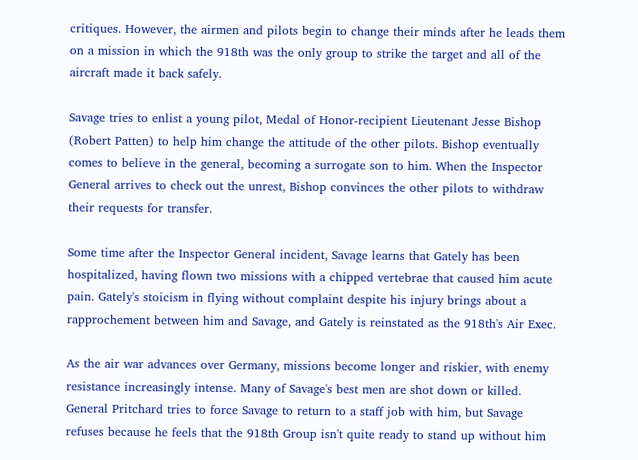critiques. However, the airmen and pilots begin to change their minds after he leads them on a mission in which the 918th was the only group to strike the target and all of the aircraft made it back safely.

Savage tries to enlist a young pilot, Medal of Honor-recipient Lieutenant Jesse Bishop (Robert Patten) to help him change the attitude of the other pilots. Bishop eventually comes to believe in the general, becoming a surrogate son to him. When the Inspector General arrives to check out the unrest, Bishop convinces the other pilots to withdraw their requests for transfer.

Some time after the Inspector General incident, Savage learns that Gately has been hospitalized, having flown two missions with a chipped vertebrae that caused him acute pain. Gately's stoicism in flying without complaint despite his injury brings about a rapprochement between him and Savage, and Gately is reinstated as the 918th's Air Exec.

As the air war advances over Germany, missions become longer and riskier, with enemy resistance increasingly intense. Many of Savage's best men are shot down or killed. General Pritchard tries to force Savage to return to a staff job with him, but Savage refuses because he feels that the 918th Group isn't quite ready to stand up without him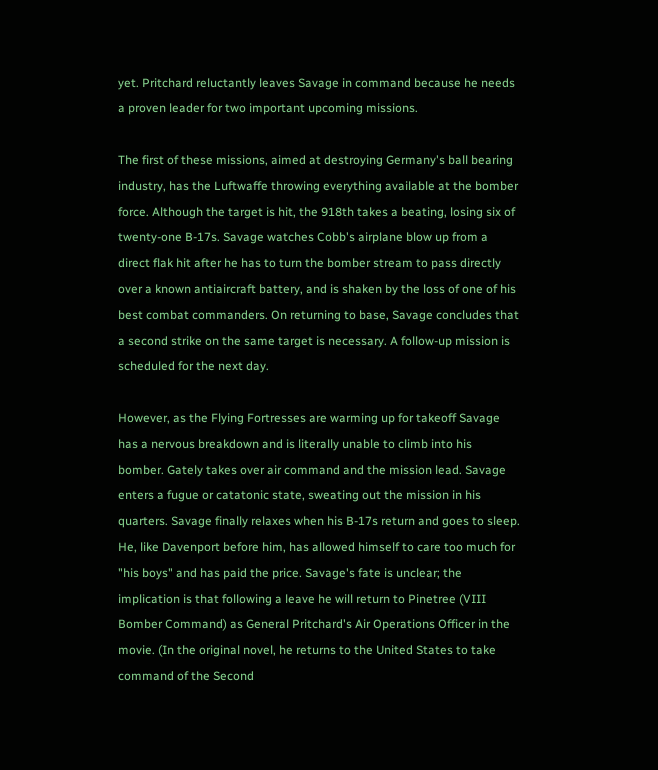yet. Pritchard reluctantly leaves Savage in command because he needs a proven leader for two important upcoming missions.

The first of these missions, aimed at destroying Germany's ball bearing industry, has the Luftwaffe throwing everything available at the bomber force. Although the target is hit, the 918th takes a beating, losing six of twenty-one B-17s. Savage watches Cobb's airplane blow up from a direct flak hit after he has to turn the bomber stream to pass directly over a known antiaircraft battery, and is shaken by the loss of one of his best combat commanders. On returning to base, Savage concludes that a second strike on the same target is necessary. A follow-up mission is scheduled for the next day.

However, as the Flying Fortresses are warming up for takeoff Savage has a nervous breakdown and is literally unable to climb into his bomber. Gately takes over air command and the mission lead. Savage enters a fugue or catatonic state, sweating out the mission in his quarters. Savage finally relaxes when his B-17s return and goes to sleep. He, like Davenport before him, has allowed himself to care too much for "his boys" and has paid the price. Savage's fate is unclear; the implication is that following a leave he will return to Pinetree (VIII Bomber Command) as General Pritchard's Air Operations Officer in the movie. (In the original novel, he returns to the United States to take command of the Second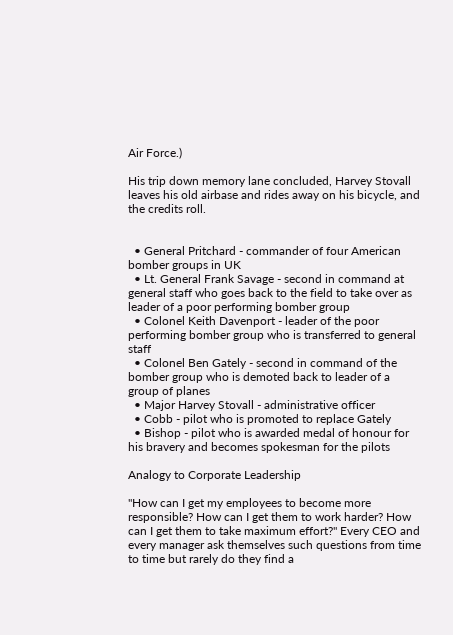Air Force.)

His trip down memory lane concluded, Harvey Stovall leaves his old airbase and rides away on his bicycle, and the credits roll.


  • General Pritchard - commander of four American bomber groups in UK
  • Lt. General Frank Savage - second in command at general staff who goes back to the field to take over as leader of a poor performing bomber group
  • Colonel Keith Davenport - leader of the poor performing bomber group who is transferred to general staff
  • Colonel Ben Gately - second in command of the bomber group who is demoted back to leader of a group of planes
  • Major Harvey Stovall - administrative officer
  • Cobb - pilot who is promoted to replace Gately
  • Bishop - pilot who is awarded medal of honour for his bravery and becomes spokesman for the pilots

Analogy to Corporate Leadership

"How can I get my employees to become more responsible? How can I get them to work harder? How can I get them to take maximum effort?" Every CEO and every manager ask themselves such questions from time to time but rarely do they find a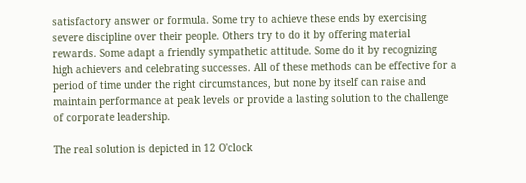satisfactory answer or formula. Some try to achieve these ends by exercising severe discipline over their people. Others try to do it by offering material rewards. Some adapt a friendly sympathetic attitude. Some do it by recognizing high achievers and celebrating successes. All of these methods can be effective for a period of time under the right circumstances, but none by itself can raise and maintain performance at peak levels or provide a lasting solution to the challenge of corporate leadership.

The real solution is depicted in 12 O'clock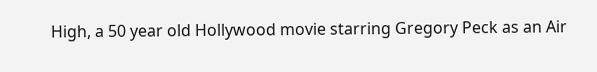High, a 50 year old Hollywood movie starring Gregory Peck as an Air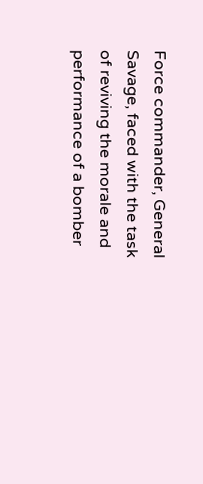Force commander, General Savage, faced with the task of reviving the morale and performance of a bomber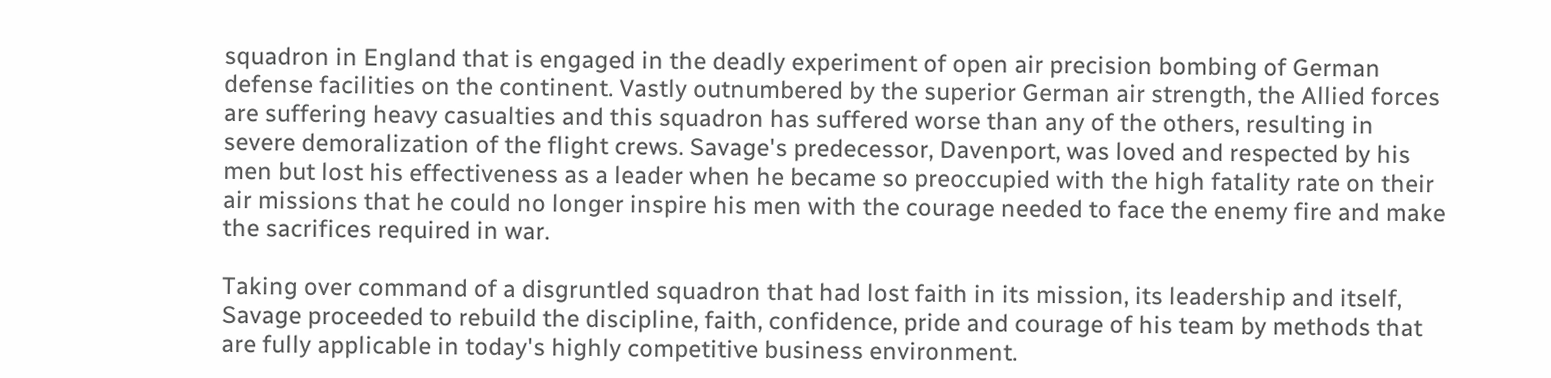squadron in England that is engaged in the deadly experiment of open air precision bombing of German defense facilities on the continent. Vastly outnumbered by the superior German air strength, the Allied forces are suffering heavy casualties and this squadron has suffered worse than any of the others, resulting in severe demoralization of the flight crews. Savage's predecessor, Davenport, was loved and respected by his men but lost his effectiveness as a leader when he became so preoccupied with the high fatality rate on their air missions that he could no longer inspire his men with the courage needed to face the enemy fire and make the sacrifices required in war.

Taking over command of a disgruntled squadron that had lost faith in its mission, its leadership and itself, Savage proceeded to rebuild the discipline, faith, confidence, pride and courage of his team by methods that are fully applicable in today's highly competitive business environment.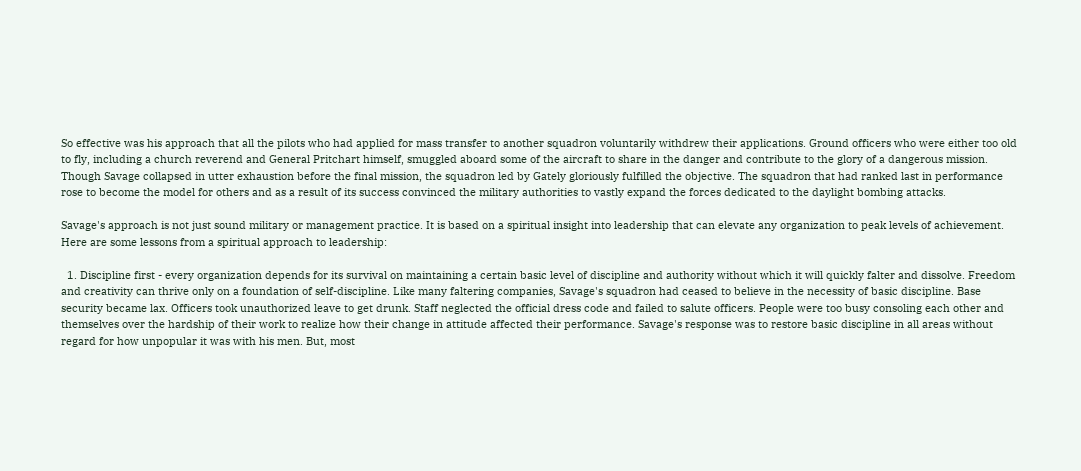So effective was his approach that all the pilots who had applied for mass transfer to another squadron voluntarily withdrew their applications. Ground officers who were either too old to fly, including a church reverend and General Pritchart himself, smuggled aboard some of the aircraft to share in the danger and contribute to the glory of a dangerous mission. Though Savage collapsed in utter exhaustion before the final mission, the squadron led by Gately gloriously fulfilled the objective. The squadron that had ranked last in performance rose to become the model for others and as a result of its success convinced the military authorities to vastly expand the forces dedicated to the daylight bombing attacks.

Savage's approach is not just sound military or management practice. It is based on a spiritual insight into leadership that can elevate any organization to peak levels of achievement. Here are some lessons from a spiritual approach to leadership:

  1. Discipline first - every organization depends for its survival on maintaining a certain basic level of discipline and authority without which it will quickly falter and dissolve. Freedom and creativity can thrive only on a foundation of self-discipline. Like many faltering companies, Savage's squadron had ceased to believe in the necessity of basic discipline. Base security became lax. Officers took unauthorized leave to get drunk. Staff neglected the official dress code and failed to salute officers. People were too busy consoling each other and themselves over the hardship of their work to realize how their change in attitude affected their performance. Savage's response was to restore basic discipline in all areas without regard for how unpopular it was with his men. But, most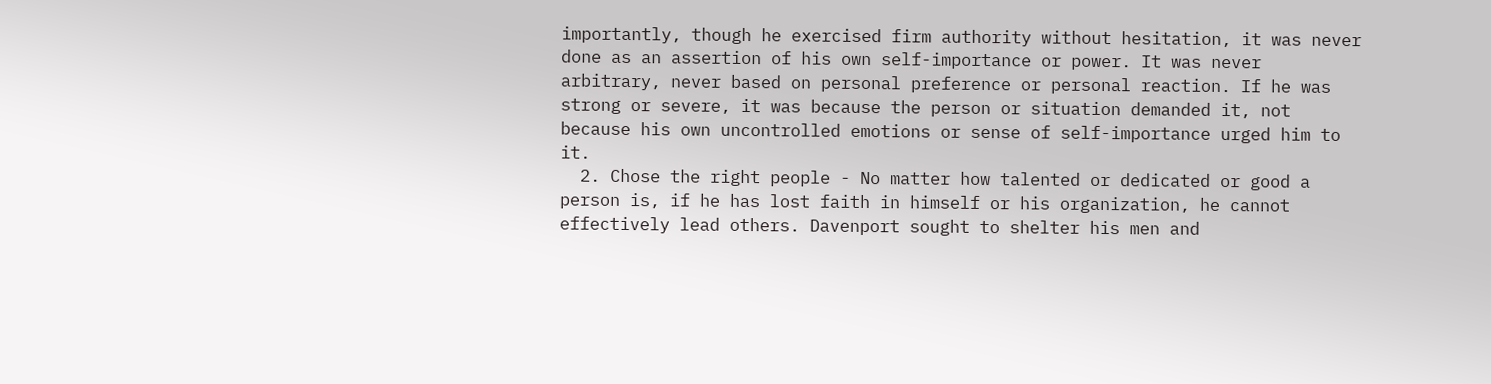importantly, though he exercised firm authority without hesitation, it was never done as an assertion of his own self-importance or power. It was never arbitrary, never based on personal preference or personal reaction. If he was strong or severe, it was because the person or situation demanded it, not because his own uncontrolled emotions or sense of self-importance urged him to it.
  2. Chose the right people - No matter how talented or dedicated or good a person is, if he has lost faith in himself or his organization, he cannot effectively lead others. Davenport sought to shelter his men and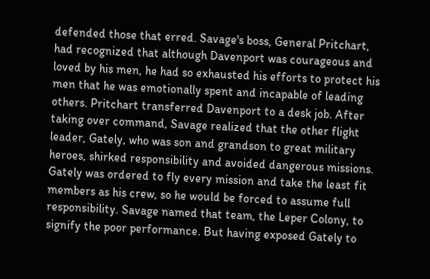defended those that erred. Savage's boss, General Pritchart, had recognized that although Davenport was courageous and loved by his men, he had so exhausted his efforts to protect his men that he was emotionally spent and incapable of leading others. Pritchart transferred Davenport to a desk job. After taking over command, Savage realized that the other flight leader, Gately, who was son and grandson to great military heroes, shirked responsibility and avoided dangerous missions. Gately was ordered to fly every mission and take the least fit members as his crew, so he would be forced to assume full responsibility. Savage named that team, the Leper Colony, to signify the poor performance. But having exposed Gately to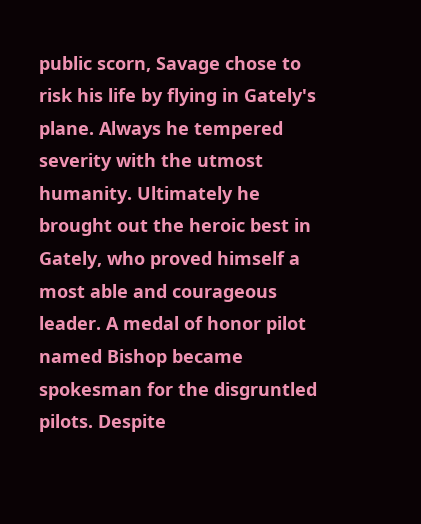public scorn, Savage chose to risk his life by flying in Gately's plane. Always he tempered severity with the utmost humanity. Ultimately he brought out the heroic best in Gately, who proved himself a most able and courageous leader. A medal of honor pilot named Bishop became spokesman for the disgruntled pilots. Despite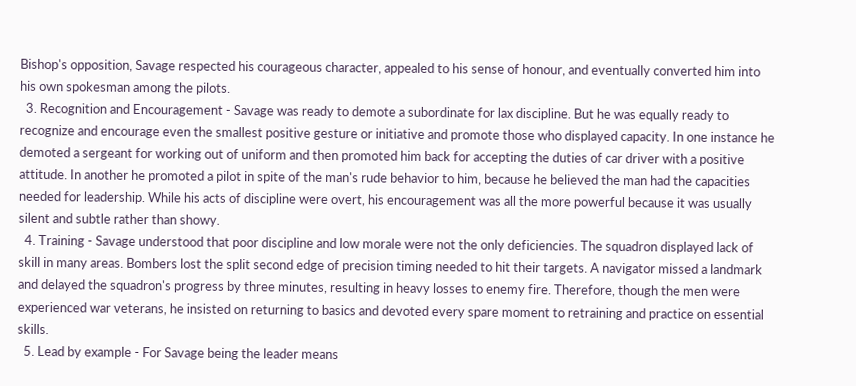Bishop's opposition, Savage respected his courageous character, appealed to his sense of honour, and eventually converted him into his own spokesman among the pilots.
  3. Recognition and Encouragement - Savage was ready to demote a subordinate for lax discipline. But he was equally ready to recognize and encourage even the smallest positive gesture or initiative and promote those who displayed capacity. In one instance he demoted a sergeant for working out of uniform and then promoted him back for accepting the duties of car driver with a positive attitude. In another he promoted a pilot in spite of the man's rude behavior to him, because he believed the man had the capacities needed for leadership. While his acts of discipline were overt, his encouragement was all the more powerful because it was usually silent and subtle rather than showy.
  4. Training - Savage understood that poor discipline and low morale were not the only deficiencies. The squadron displayed lack of skill in many areas. Bombers lost the split second edge of precision timing needed to hit their targets. A navigator missed a landmark and delayed the squadron's progress by three minutes, resulting in heavy losses to enemy fire. Therefore, though the men were experienced war veterans, he insisted on returning to basics and devoted every spare moment to retraining and practice on essential skills.
  5. Lead by example - For Savage being the leader means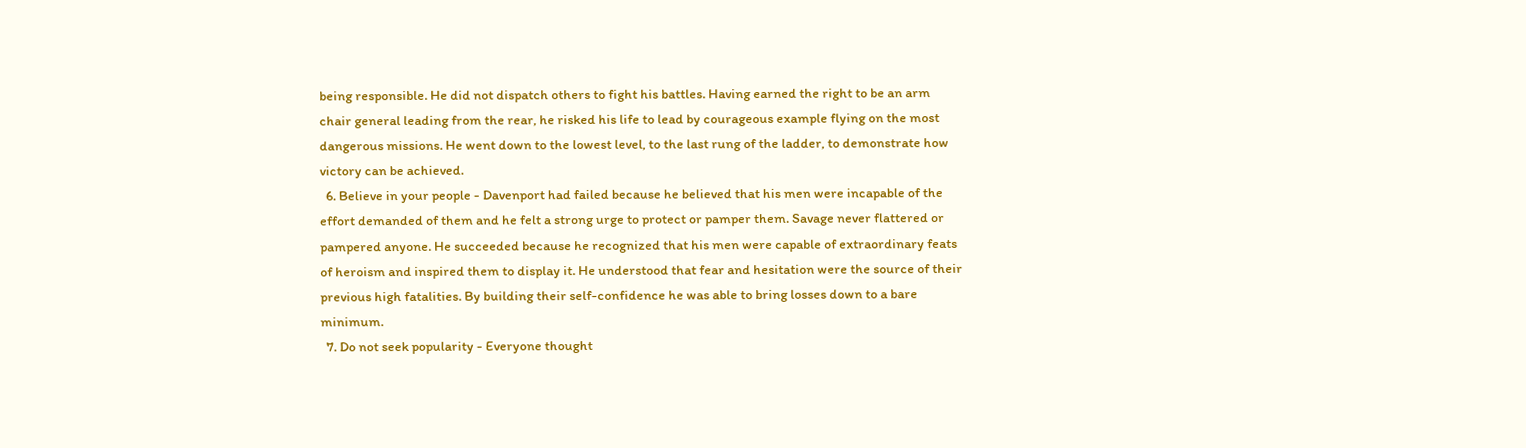being responsible. He did not dispatch others to fight his battles. Having earned the right to be an arm chair general leading from the rear, he risked his life to lead by courageous example flying on the most dangerous missions. He went down to the lowest level, to the last rung of the ladder, to demonstrate how victory can be achieved.
  6. Believe in your people - Davenport had failed because he believed that his men were incapable of the effort demanded of them and he felt a strong urge to protect or pamper them. Savage never flattered or pampered anyone. He succeeded because he recognized that his men were capable of extraordinary feats of heroism and inspired them to display it. He understood that fear and hesitation were the source of their previous high fatalities. By building their self-confidence he was able to bring losses down to a bare minimum.
  7. Do not seek popularity - Everyone thought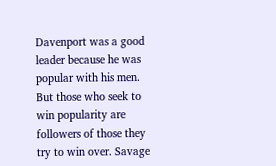Davenport was a good leader because he was popular with his men. But those who seek to win popularity are followers of those they try to win over. Savage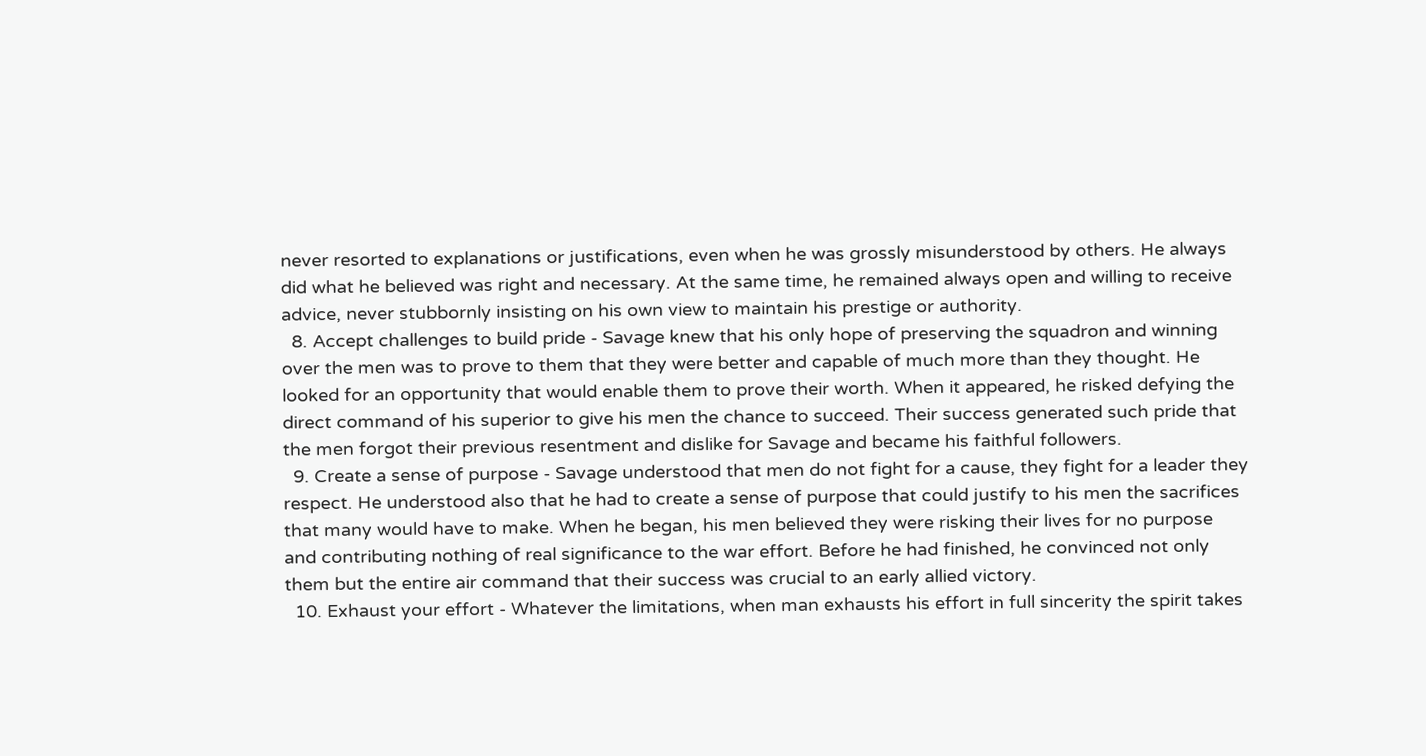never resorted to explanations or justifications, even when he was grossly misunderstood by others. He always did what he believed was right and necessary. At the same time, he remained always open and willing to receive advice, never stubbornly insisting on his own view to maintain his prestige or authority.
  8. Accept challenges to build pride - Savage knew that his only hope of preserving the squadron and winning over the men was to prove to them that they were better and capable of much more than they thought. He looked for an opportunity that would enable them to prove their worth. When it appeared, he risked defying the direct command of his superior to give his men the chance to succeed. Their success generated such pride that the men forgot their previous resentment and dislike for Savage and became his faithful followers.
  9. Create a sense of purpose - Savage understood that men do not fight for a cause, they fight for a leader they respect. He understood also that he had to create a sense of purpose that could justify to his men the sacrifices that many would have to make. When he began, his men believed they were risking their lives for no purpose and contributing nothing of real significance to the war effort. Before he had finished, he convinced not only them but the entire air command that their success was crucial to an early allied victory.
  10. Exhaust your effort - Whatever the limitations, when man exhausts his effort in full sincerity the spirit takes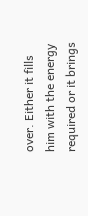over. Either it fills him with the energy required or it brings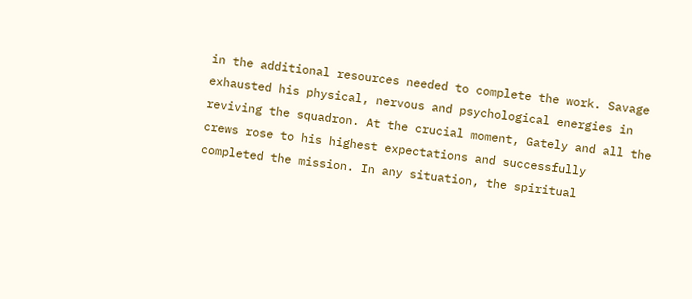in the additional resources needed to complete the work. Savage exhausted his physical, nervous and psychological energies in reviving the squadron. At the crucial moment, Gately and all the crews rose to his highest expectations and successfully completed the mission. In any situation, the spiritual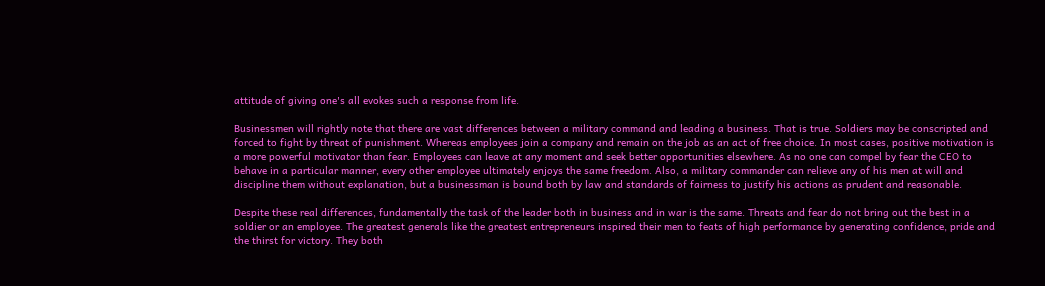attitude of giving one's all evokes such a response from life.

Businessmen will rightly note that there are vast differences between a military command and leading a business. That is true. Soldiers may be conscripted and forced to fight by threat of punishment. Whereas employees join a company and remain on the job as an act of free choice. In most cases, positive motivation is a more powerful motivator than fear. Employees can leave at any moment and seek better opportunities elsewhere. As no one can compel by fear the CEO to behave in a particular manner, every other employee ultimately enjoys the same freedom. Also, a military commander can relieve any of his men at will and discipline them without explanation, but a businessman is bound both by law and standards of fairness to justify his actions as prudent and reasonable.

Despite these real differences, fundamentally the task of the leader both in business and in war is the same. Threats and fear do not bring out the best in a soldier or an employee. The greatest generals like the greatest entrepreneurs inspired their men to feats of high performance by generating confidence, pride and the thirst for victory. They both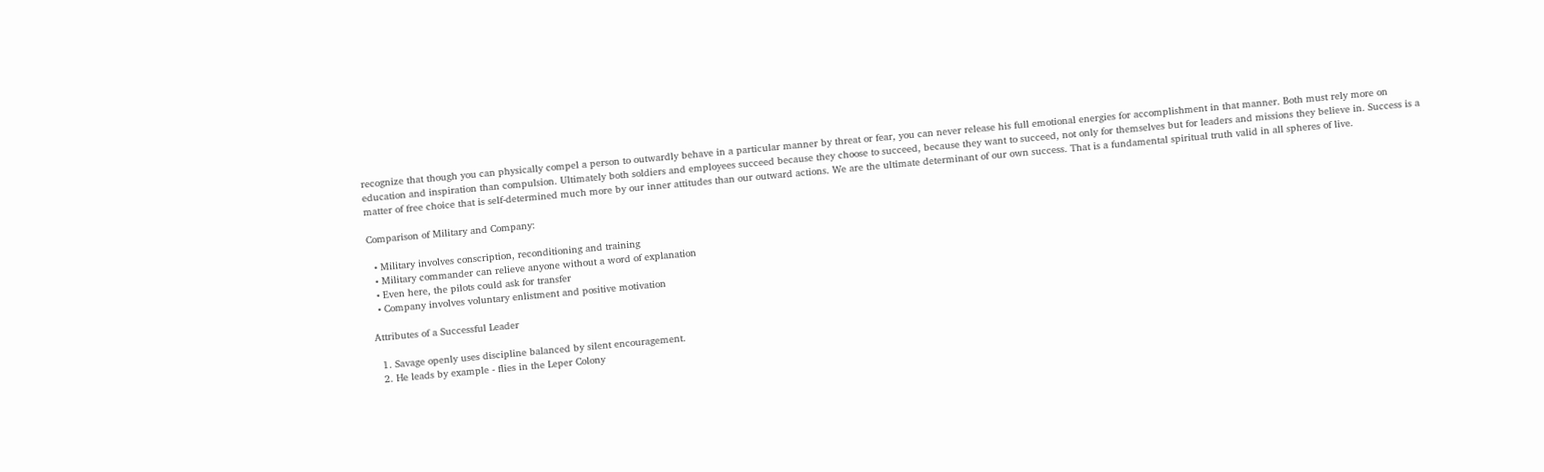recognize that though you can physically compel a person to outwardly behave in a particular manner by threat or fear, you can never release his full emotional energies for accomplishment in that manner. Both must rely more on education and inspiration than compulsion. Ultimately both soldiers and employees succeed because they choose to succeed, because they want to succeed, not only for themselves but for leaders and missions they believe in. Success is a matter of free choice that is self-determined much more by our inner attitudes than our outward actions. We are the ultimate determinant of our own success. That is a fundamental spiritual truth valid in all spheres of live.

Comparison of Military and Company:

  • Military involves conscription, reconditioning and training
  • Military commander can relieve anyone without a word of explanation
  • Even here, the pilots could ask for transfer
  • Company involves voluntary enlistment and positive motivation

Attributes of a Successful Leader

  1. Savage openly uses discipline balanced by silent encouragement.
  2. He leads by example - flies in the Leper Colony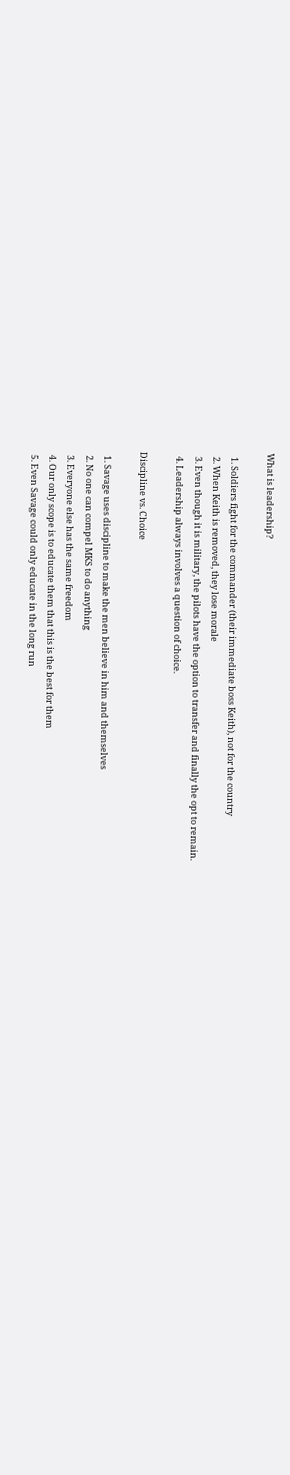What is leadership?

  1. Soldiers fight for the commander (their immediate boss Keith), not for the country
  2. When Keith is removed, they lose morale
  3. Even though it is military, the pilots have the option to transfer and finally the opt to remain.
  4. Leadership always involves a question of choice.

Discipline vs. Choice

  1. Savage uses discipline to make the men believe in him and themselves
  2. No one can compel MKS to do anything
  3. Everyone else has the same freedom
  4. Our only scope is to educate them that this is the best for them
  5. Even Savage could only educate in the long run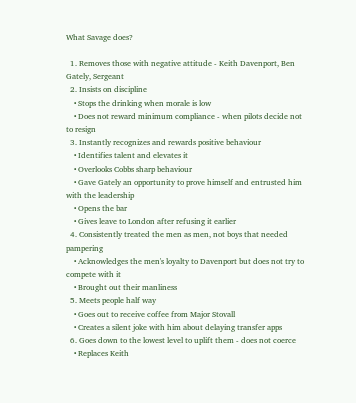What Savage does?

  1. Removes those with negative attitude - Keith Davenport, Ben Gately, Sergeant
  2. Insists on discipline
    • Stops the drinking when morale is low
    • Does not reward minimum compliance - when pilots decide not to resign
  3. Instantly recognizes and rewards positive behaviour
    • Identifies talent and elevates it
    • Overlooks Cobbs sharp behaviour
    • Gave Gately an opportunity to prove himself and entrusted him with the leadership
    • Opens the bar
    • Gives leave to London after refusing it earlier
  4. Consistently treated the men as men, not boys that needed pampering
    • Acknowledges the men's loyalty to Davenport but does not try to compete with it
    • Brought out their manliness
  5. Meets people half way
    • Goes out to receive coffee from Major Stovall
    • Creates a silent joke with him about delaying transfer apps
  6. Goes down to the lowest level to uplift them - does not coerce
    • Replaces Keith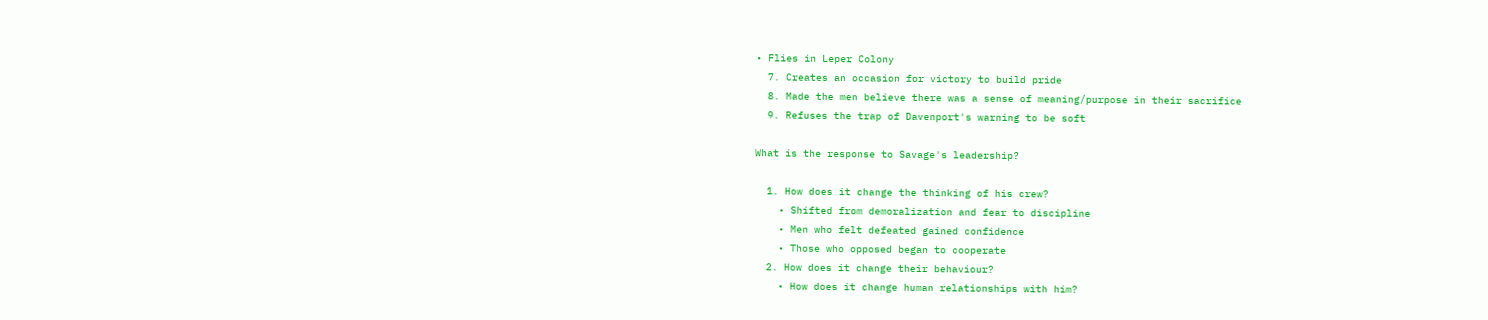• Flies in Leper Colony
  7. Creates an occasion for victory to build pride
  8. Made the men believe there was a sense of meaning/purpose in their sacrifice
  9. Refuses the trap of Davenport's warning to be soft

What is the response to Savage's leadership?

  1. How does it change the thinking of his crew?
    • Shifted from demoralization and fear to discipline
    • Men who felt defeated gained confidence
    • Those who opposed began to cooperate
  2. How does it change their behaviour?
    • How does it change human relationships with him?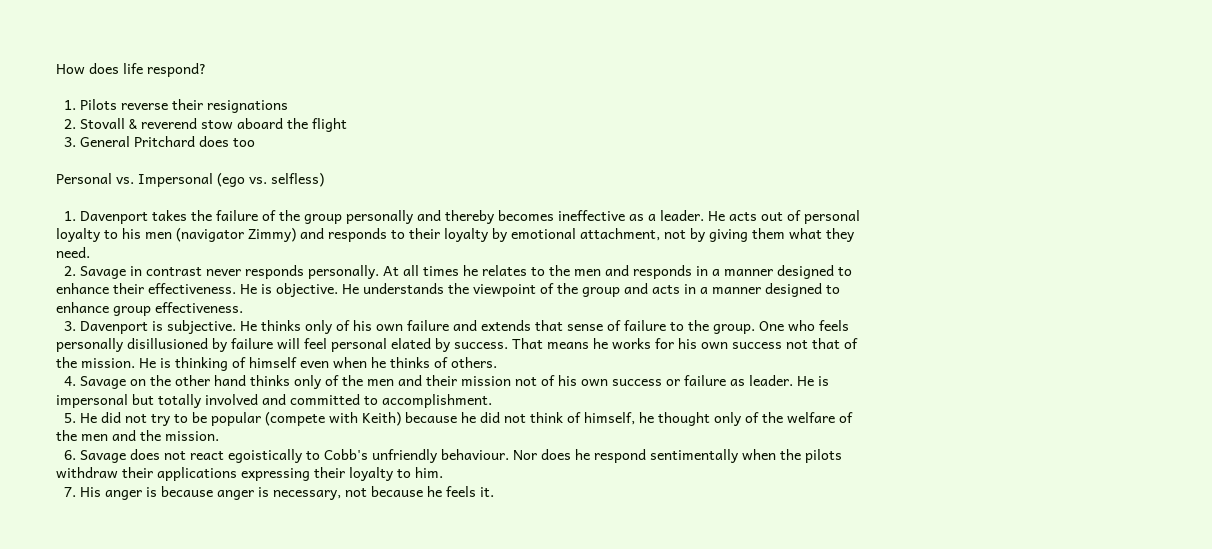How does life respond?

  1. Pilots reverse their resignations
  2. Stovall & reverend stow aboard the flight
  3. General Pritchard does too

Personal vs. Impersonal (ego vs. selfless)

  1. Davenport takes the failure of the group personally and thereby becomes ineffective as a leader. He acts out of personal loyalty to his men (navigator Zimmy) and responds to their loyalty by emotional attachment, not by giving them what they need.
  2. Savage in contrast never responds personally. At all times he relates to the men and responds in a manner designed to enhance their effectiveness. He is objective. He understands the viewpoint of the group and acts in a manner designed to enhance group effectiveness.
  3. Davenport is subjective. He thinks only of his own failure and extends that sense of failure to the group. One who feels personally disillusioned by failure will feel personal elated by success. That means he works for his own success not that of the mission. He is thinking of himself even when he thinks of others.
  4. Savage on the other hand thinks only of the men and their mission not of his own success or failure as leader. He is impersonal but totally involved and committed to accomplishment.
  5. He did not try to be popular (compete with Keith) because he did not think of himself, he thought only of the welfare of the men and the mission.
  6. Savage does not react egoistically to Cobb's unfriendly behaviour. Nor does he respond sentimentally when the pilots withdraw their applications expressing their loyalty to him.
  7. His anger is because anger is necessary, not because he feels it.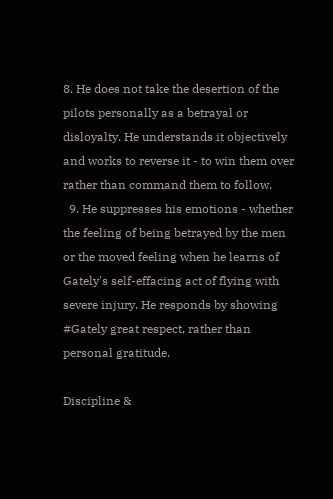8. He does not take the desertion of the pilots personally as a betrayal or disloyalty. He understands it objectively and works to reverse it - to win them over rather than command them to follow.
  9. He suppresses his emotions - whether the feeling of being betrayed by the men or the moved feeling when he learns of Gately's self-effacing act of flying with severe injury. He responds by showing #Gately great respect, rather than personal gratitude.

Discipline &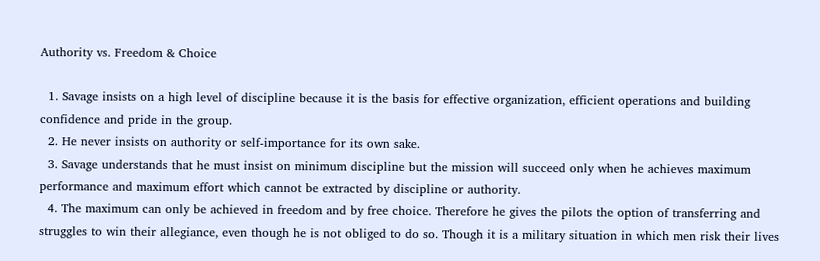Authority vs. Freedom & Choice

  1. Savage insists on a high level of discipline because it is the basis for effective organization, efficient operations and building confidence and pride in the group.
  2. He never insists on authority or self-importance for its own sake.
  3. Savage understands that he must insist on minimum discipline but the mission will succeed only when he achieves maximum performance and maximum effort which cannot be extracted by discipline or authority.
  4. The maximum can only be achieved in freedom and by free choice. Therefore he gives the pilots the option of transferring and struggles to win their allegiance, even though he is not obliged to do so. Though it is a military situation in which men risk their lives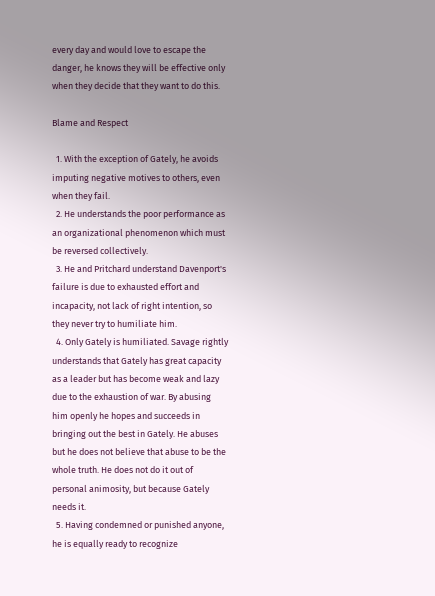every day and would love to escape the danger, he knows they will be effective only when they decide that they want to do this.

Blame and Respect

  1. With the exception of Gately, he avoids imputing negative motives to others, even when they fail.
  2. He understands the poor performance as an organizational phenomenon which must be reversed collectively.
  3. He and Pritchard understand Davenport's failure is due to exhausted effort and incapacity, not lack of right intention, so they never try to humiliate him.
  4. Only Gately is humiliated. Savage rightly understands that Gately has great capacity as a leader but has become weak and lazy due to the exhaustion of war. By abusing him openly he hopes and succeeds in bringing out the best in Gately. He abuses but he does not believe that abuse to be the whole truth. He does not do it out of personal animosity, but because Gately needs it.
  5. Having condemned or punished anyone, he is equally ready to recognize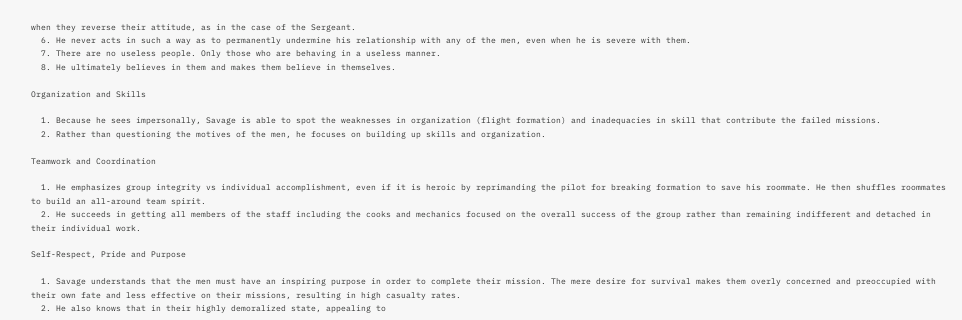when they reverse their attitude, as in the case of the Sergeant.
  6. He never acts in such a way as to permanently undermine his relationship with any of the men, even when he is severe with them.
  7. There are no useless people. Only those who are behaving in a useless manner.
  8. He ultimately believes in them and makes them believe in themselves.

Organization and Skills

  1. Because he sees impersonally, Savage is able to spot the weaknesses in organization (flight formation) and inadequacies in skill that contribute the failed missions.
  2. Rather than questioning the motives of the men, he focuses on building up skills and organization.

Teamwork and Coordination

  1. He emphasizes group integrity vs individual accomplishment, even if it is heroic by reprimanding the pilot for breaking formation to save his roommate. He then shuffles roommates to build an all-around team spirit.
  2. He succeeds in getting all members of the staff including the cooks and mechanics focused on the overall success of the group rather than remaining indifferent and detached in their individual work.

Self-Respect, Pride and Purpose

  1. Savage understands that the men must have an inspiring purpose in order to complete their mission. The mere desire for survival makes them overly concerned and preoccupied with their own fate and less effective on their missions, resulting in high casualty rates.
  2. He also knows that in their highly demoralized state, appealing to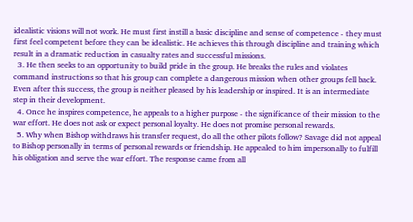idealistic visions will not work. He must first instill a basic discipline and sense of competence - they must first feel competent before they can be idealistic. He achieves this through discipline and training which result in a dramatic reduction in casualty rates and successful missions.
  3. He then seeks to an opportunity to build pride in the group. He breaks the rules and violates command instructions so that his group can complete a dangerous mission when other groups fell back. Even after this success, the group is neither pleased by his leadership or inspired. It is an intermediate step in their development.
  4. Once he inspires competence, he appeals to a higher purpose - the significance of their mission to the war effort. He does not ask or expect personal loyalty. He does not promise personal rewards.
  5. Why when Bishop withdraws his transfer request, do all the other pilots follow? Savage did not appeal to Bishop personally in terms of personal rewards or friendship. He appealed to him impersonally to fulfill his obligation and serve the war effort. The response came from all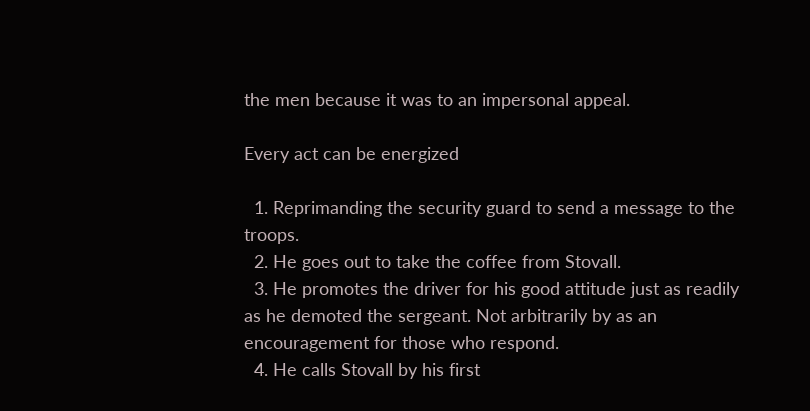the men because it was to an impersonal appeal.

Every act can be energized

  1. Reprimanding the security guard to send a message to the troops.
  2. He goes out to take the coffee from Stovall.
  3. He promotes the driver for his good attitude just as readily as he demoted the sergeant. Not arbitrarily by as an encouragement for those who respond.
  4. He calls Stovall by his first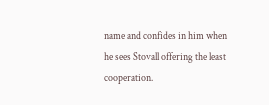name and confides in him when he sees Stovall offering the least cooperation.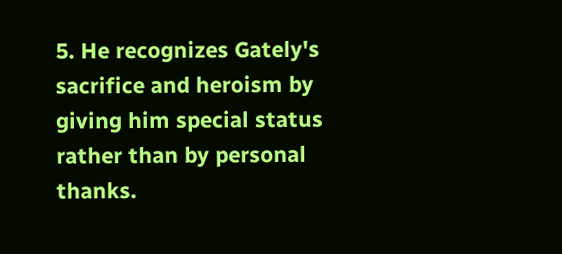5. He recognizes Gately's sacrifice and heroism by giving him special status rather than by personal thanks.